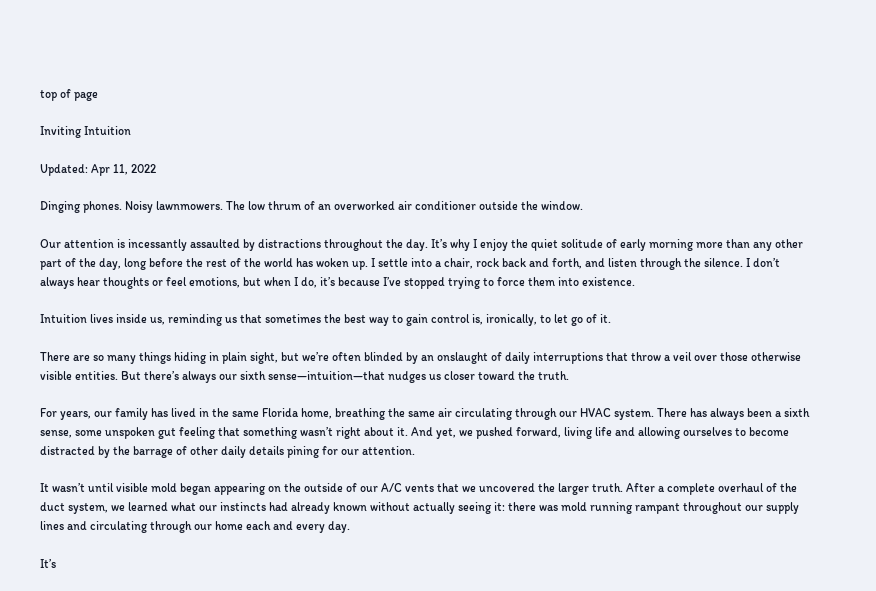top of page

Inviting Intuition

Updated: Apr 11, 2022

Dinging phones. Noisy lawnmowers. The low thrum of an overworked air conditioner outside the window.

Our attention is incessantly assaulted by distractions throughout the day. It’s why I enjoy the quiet solitude of early morning more than any other part of the day, long before the rest of the world has woken up. I settle into a chair, rock back and forth, and listen through the silence. I don’t always hear thoughts or feel emotions, but when I do, it’s because I’ve stopped trying to force them into existence.

Intuition lives inside us, reminding us that sometimes the best way to gain control is, ironically, to let go of it.

There are so many things hiding in plain sight, but we’re often blinded by an onslaught of daily interruptions that throw a veil over those otherwise visible entities. But there’s always our sixth sense—intuition—that nudges us closer toward the truth.

For years, our family has lived in the same Florida home, breathing the same air circulating through our HVAC system. There has always been a sixth sense, some unspoken gut feeling that something wasn’t right about it. And yet, we pushed forward, living life and allowing ourselves to become distracted by the barrage of other daily details pining for our attention.

It wasn’t until visible mold began appearing on the outside of our A/C vents that we uncovered the larger truth. After a complete overhaul of the duct system, we learned what our instincts had already known without actually seeing it: there was mold running rampant throughout our supply lines and circulating through our home each and every day.

It’s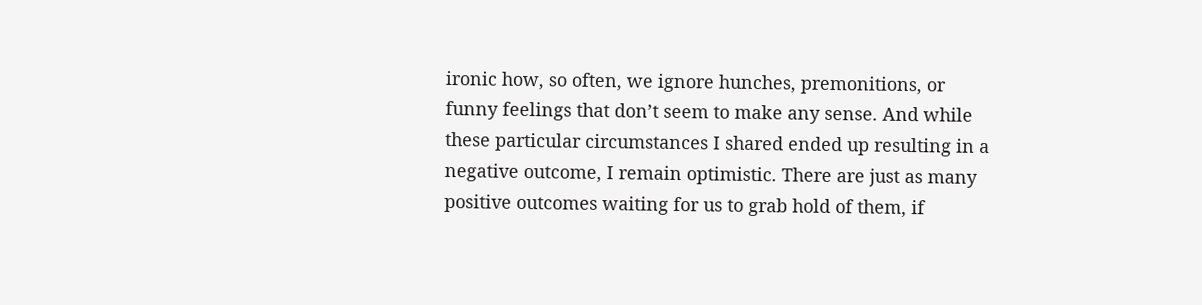ironic how, so often, we ignore hunches, premonitions, or funny feelings that don’t seem to make any sense. And while these particular circumstances I shared ended up resulting in a negative outcome, I remain optimistic. There are just as many positive outcomes waiting for us to grab hold of them, if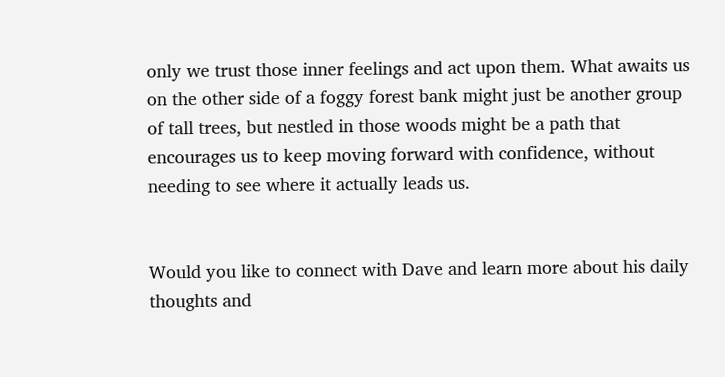only we trust those inner feelings and act upon them. What awaits us on the other side of a foggy forest bank might just be another group of tall trees, but nestled in those woods might be a path that encourages us to keep moving forward with confidence, without needing to see where it actually leads us.


Would you like to connect with Dave and learn more about his daily thoughts and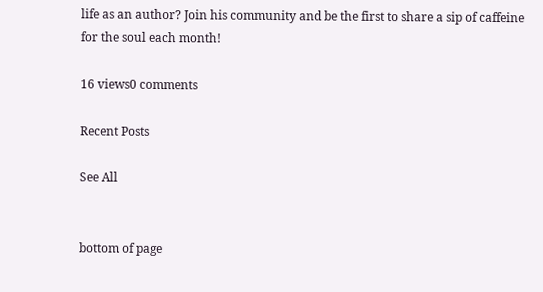life as an author? Join his community and be the first to share a sip of caffeine for the soul each month!

16 views0 comments

Recent Posts

See All


bottom of page